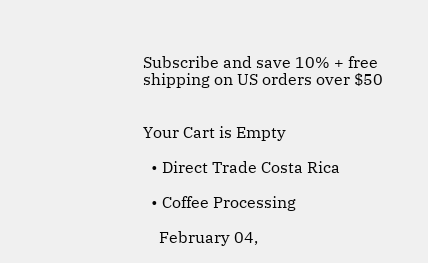Subscribe and save 10% + free shipping on US orders over $50


Your Cart is Empty

  • Direct Trade Costa Rica

  • Coffee Processing

    February 04,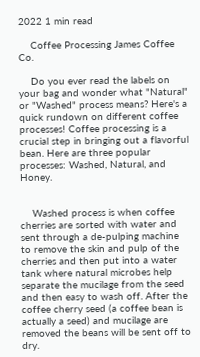2022 1 min read

    Coffee Processing James Coffee Co.

    Do you ever read the labels on your bag and wonder what "Natural" or "Washed" process means? Here's a quick rundown on different coffee processes! Coffee processing is a crucial step in bringing out a flavorful bean. Here are three popular processes: Washed, Natural, and Honey.


    Washed process is when coffee cherries are sorted with water and sent through a de-pulping machine to remove the skin and pulp of the cherries and then put into a water tank where natural microbes help separate the mucilage from the seed and then easy to wash off. After the coffee cherry seed (a coffee bean is actually a seed) and mucilage are removed the beans will be sent off to dry.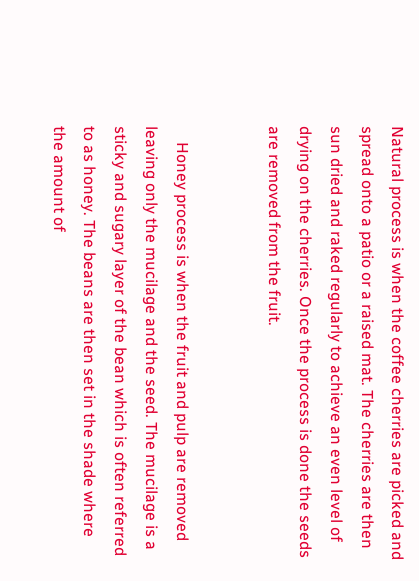Natural process is when the coffee cherries are picked and spread onto a patio or a raised mat. The cherries are then sun dried and raked regularly to achieve an even level of drying on the cherries. Once the process is done the seeds are removed from the fruit.


    Honey process is when the fruit and pulp are removed leaving only the mucilage and the seed. The mucilage is a sticky and sugary layer of the bean which is often referred to as honey. The beans are then set in the shade where the amount of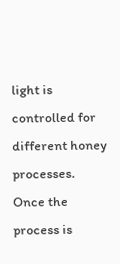light is controlled for different honey processes. Once the process is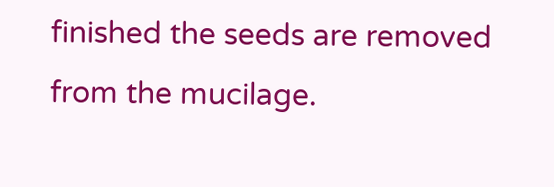finished the seeds are removed from the mucilage.